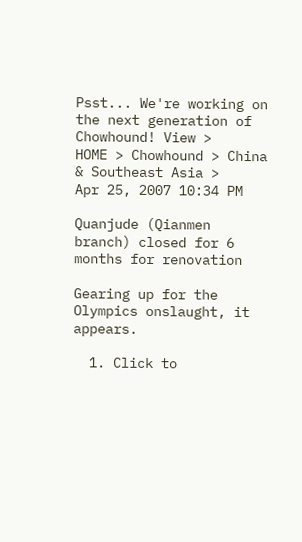Psst... We're working on the next generation of Chowhound! View >
HOME > Chowhound > China & Southeast Asia >
Apr 25, 2007 10:34 PM

Quanjude (Qianmen branch) closed for 6 months for renovation

Gearing up for the Olympics onslaught, it appears.

  1. Click to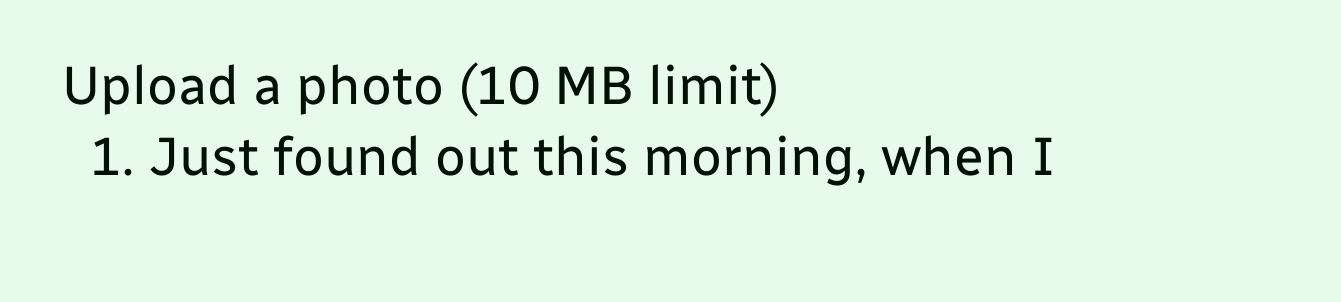Upload a photo (10 MB limit)
  1. Just found out this morning, when I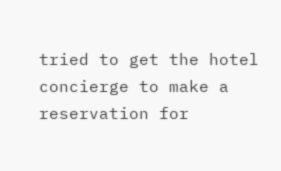tried to get the hotel concierge to make a reservation for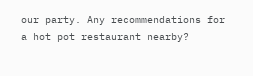our party. Any recommendations for a hot pot restaurant nearby?